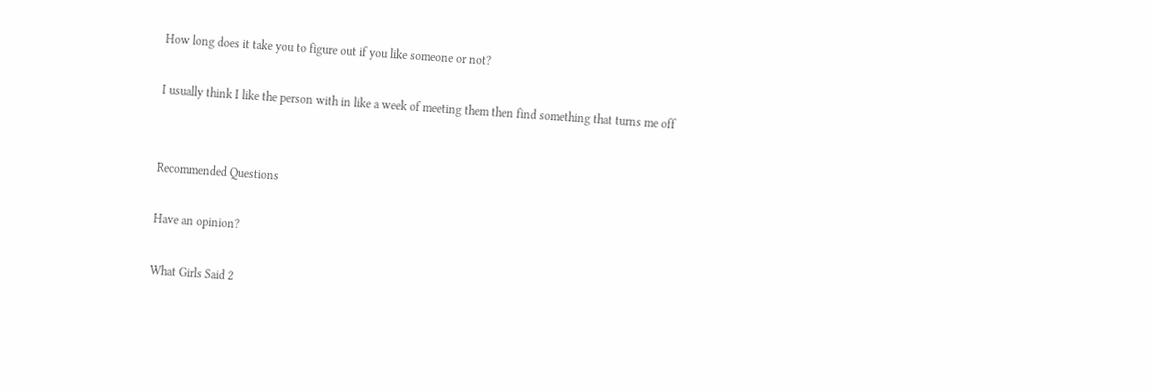How long does it take you to figure out if you like someone or not?

I usually think I like the person with in like a week of meeting them then find something that turns me off


Recommended Questions

Have an opinion?

What Girls Said 2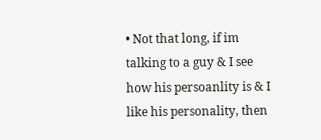• Not that long, if im talking to a guy & I see how his persoanlity is & I like his personality, then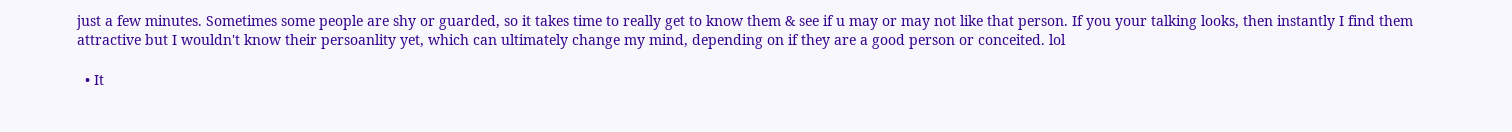just a few minutes. Sometimes some people are shy or guarded, so it takes time to really get to know them & see if u may or may not like that person. If you your talking looks, then instantly I find them attractive but I wouldn't know their persoanlity yet, which can ultimately change my mind, depending on if they are a good person or conceited. lol

  • It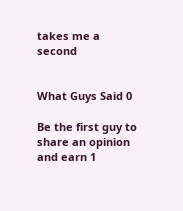takes me a second


What Guys Said 0

Be the first guy to share an opinion
and earn 1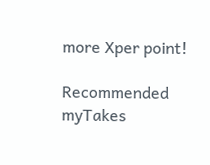more Xper point!

Recommended myTakes